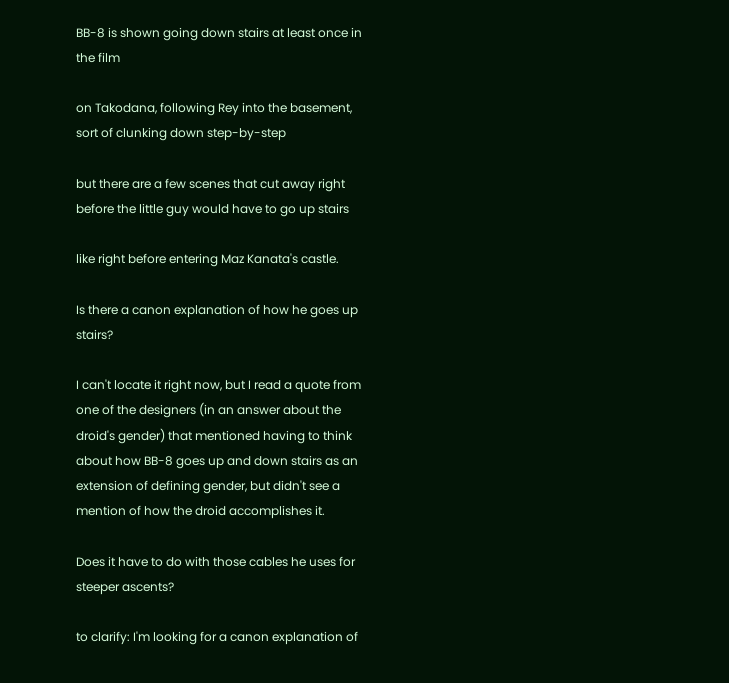BB-8 is shown going down stairs at least once in the film

on Takodana, following Rey into the basement, sort of clunking down step-by-step

but there are a few scenes that cut away right before the little guy would have to go up stairs

like right before entering Maz Kanata's castle.

Is there a canon explanation of how he goes up stairs?

I can't locate it right now, but I read a quote from one of the designers (in an answer about the droid's gender) that mentioned having to think about how BB-8 goes up and down stairs as an extension of defining gender, but didn't see a mention of how the droid accomplishes it.

Does it have to do with those cables he uses for steeper ascents?

to clarify: I'm looking for a canon explanation of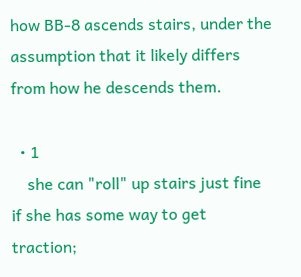how BB-8 ascends stairs, under the assumption that it likely differs from how he descends them.

  • 1
    she can "roll" up stairs just fine if she has some way to get traction;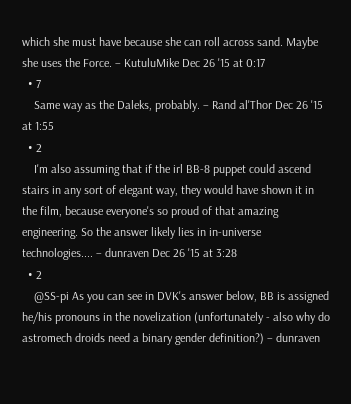which she must have because she can roll across sand. Maybe she uses the Force. – KutuluMike Dec 26 '15 at 0:17
  • 7
    Same way as the Daleks, probably. – Rand al'Thor Dec 26 '15 at 1:55
  • 2
    I'm also assuming that if the irl BB-8 puppet could ascend stairs in any sort of elegant way, they would have shown it in the film, because everyone's so proud of that amazing engineering. So the answer likely lies in in-universe technologies.... – dunraven Dec 26 '15 at 3:28
  • 2
    @SS-pi As you can see in DVK's answer below, BB is assigned he/his pronouns in the novelization (unfortunately - also why do astromech droids need a binary gender definition?) – dunraven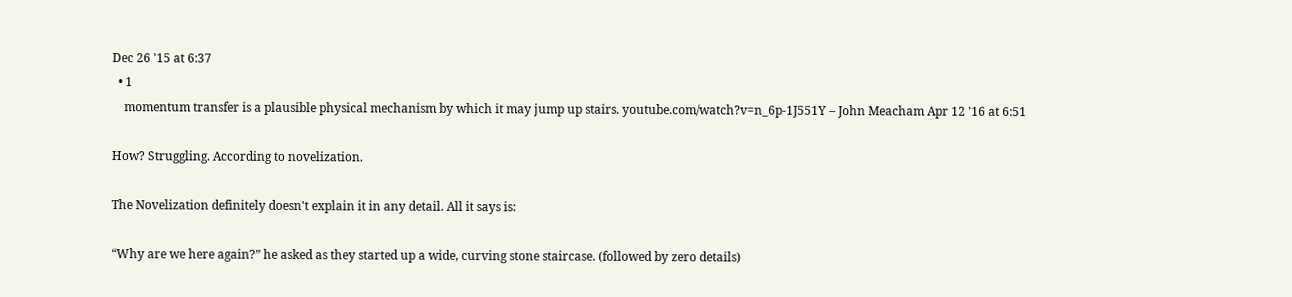Dec 26 '15 at 6:37
  • 1
    momentum transfer is a plausible physical mechanism by which it may jump up stairs. youtube.com/watch?v=n_6p-1J551Y – John Meacham Apr 12 '16 at 6:51

How? Struggling. According to novelization.

The Novelization definitely doesn't explain it in any detail. All it says is:

“Why are we here again?” he asked as they started up a wide, curving stone staircase. (followed by zero details)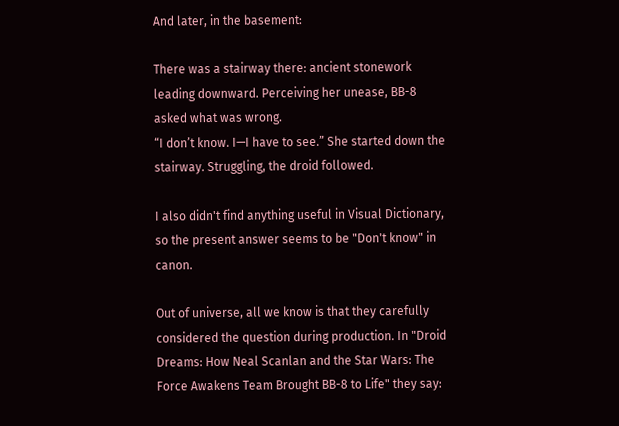And later, in the basement:

There was a stairway there: ancient stonework leading downward. Perceiving her unease, BB-8 asked what was wrong.
“I don’t know. I—I have to see.” She started down the stairway. Struggling, the droid followed.

I also didn't find anything useful in Visual Dictionary, so the present answer seems to be "Don't know" in canon.

Out of universe, all we know is that they carefully considered the question during production. In "Droid Dreams: How Neal Scanlan and the Star Wars: The Force Awakens Team Brought BB-8 to Life" they say: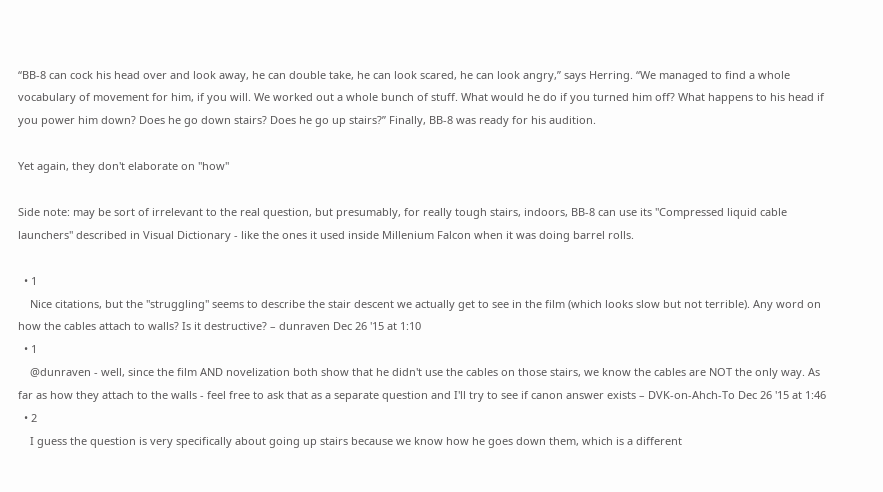“BB-8 can cock his head over and look away, he can double take, he can look scared, he can look angry,” says Herring. “We managed to find a whole vocabulary of movement for him, if you will. We worked out a whole bunch of stuff. What would he do if you turned him off? What happens to his head if you power him down? Does he go down stairs? Does he go up stairs?” Finally, BB-8 was ready for his audition.

Yet again, they don't elaborate on "how"

Side note: may be sort of irrelevant to the real question, but presumably, for really tough stairs, indoors, BB-8 can use its "Compressed liquid cable launchers" described in Visual Dictionary - like the ones it used inside Millenium Falcon when it was doing barrel rolls.

  • 1
    Nice citations, but the "struggling" seems to describe the stair descent we actually get to see in the film (which looks slow but not terrible). Any word on how the cables attach to walls? Is it destructive? – dunraven Dec 26 '15 at 1:10
  • 1
    @dunraven - well, since the film AND novelization both show that he didn't use the cables on those stairs, we know the cables are NOT the only way. As far as how they attach to the walls - feel free to ask that as a separate question and I'll try to see if canon answer exists – DVK-on-Ahch-To Dec 26 '15 at 1:46
  • 2
    I guess the question is very specifically about going up stairs because we know how he goes down them, which is a different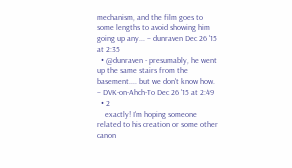mechanism, and the film goes to some lengths to avoid showing him going up any... – dunraven Dec 26 '15 at 2:35
  • @dunraven - presumably, he went up the same stairs from the basement.... but we don't know how. – DVK-on-Ahch-To Dec 26 '15 at 2:49
  • 2
    exactly! I'm hoping someone related to his creation or some other canon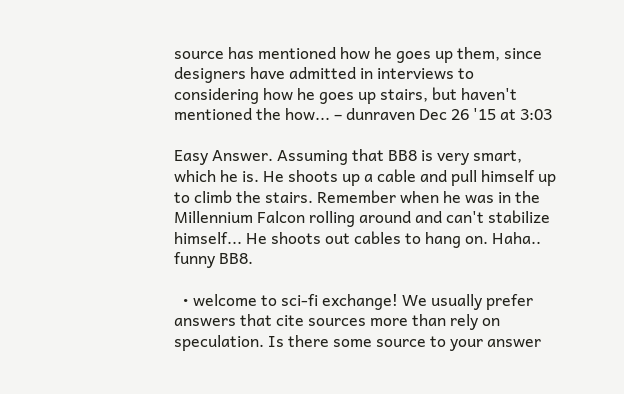source has mentioned how he goes up them, since designers have admitted in interviews to considering how he goes up stairs, but haven't mentioned the how... – dunraven Dec 26 '15 at 3:03

Easy Answer. Assuming that BB8 is very smart, which he is. He shoots up a cable and pull himself up to climb the stairs. Remember when he was in the Millennium Falcon rolling around and can't stabilize himself... He shoots out cables to hang on. Haha.. funny BB8.

  • welcome to sci-fi exchange! We usually prefer answers that cite sources more than rely on speculation. Is there some source to your answer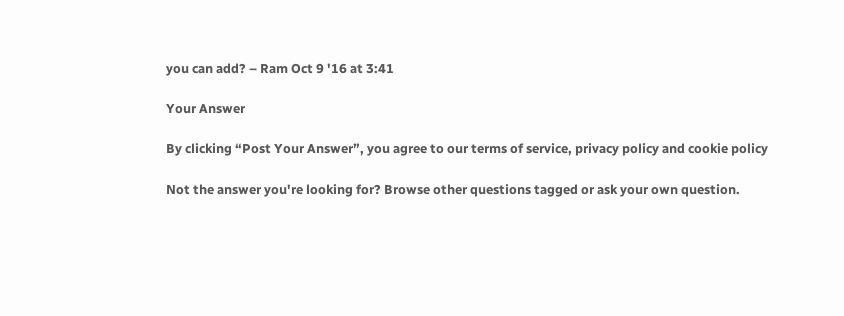you can add? – Ram Oct 9 '16 at 3:41

Your Answer

By clicking “Post Your Answer”, you agree to our terms of service, privacy policy and cookie policy

Not the answer you're looking for? Browse other questions tagged or ask your own question.